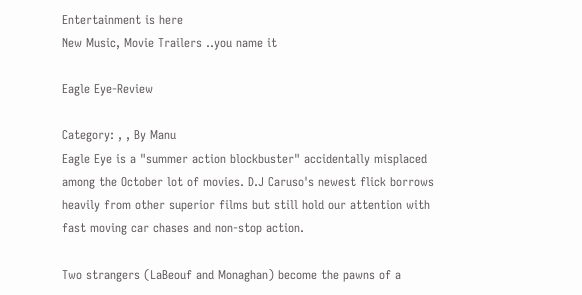Entertainment is here
New Music, Movie Trailers ..you name it

Eagle Eye-Review

Category: , , By Manu
Eagle Eye is a "summer action blockbuster" accidentally misplaced among the October lot of movies. D.J Caruso's newest flick borrows heavily from other superior films but still hold our attention with fast moving car chases and non-stop action.

Two strangers (LaBeouf and Monaghan) become the pawns of a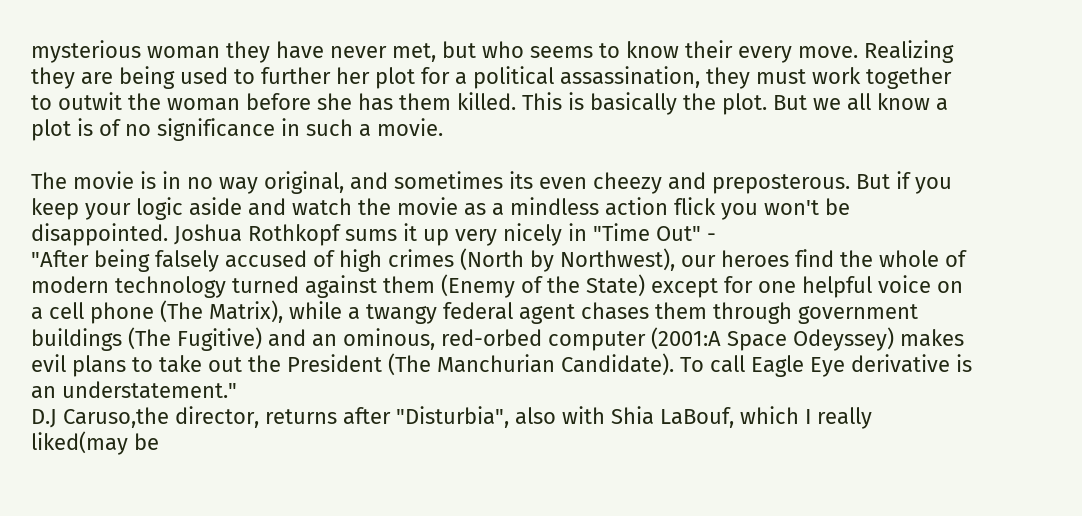mysterious woman they have never met, but who seems to know their every move. Realizing they are being used to further her plot for a political assassination, they must work together to outwit the woman before she has them killed. This is basically the plot. But we all know a plot is of no significance in such a movie.

The movie is in no way original, and sometimes its even cheezy and preposterous. But if you keep your logic aside and watch the movie as a mindless action flick you won't be disappointed. Joshua Rothkopf sums it up very nicely in "Time Out" -
"After being falsely accused of high crimes (North by Northwest), our heroes find the whole of modern technology turned against them (Enemy of the State) except for one helpful voice on a cell phone (The Matrix), while a twangy federal agent chases them through government buildings (The Fugitive) and an ominous, red-orbed computer (2001:A Space Odeyssey) makes evil plans to take out the President (The Manchurian Candidate). To call Eagle Eye derivative is an understatement."
D.J Caruso,the director, returns after "Disturbia", also with Shia LaBouf, which I really liked(may be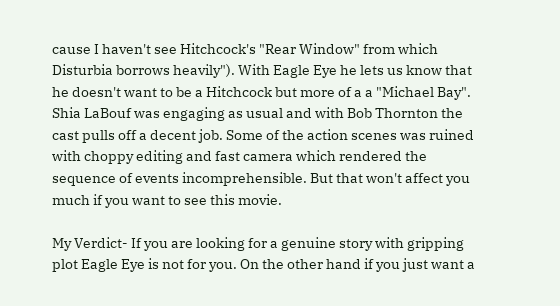cause I haven't see Hitchcock's "Rear Window" from which Disturbia borrows heavily"). With Eagle Eye he lets us know that he doesn't want to be a Hitchcock but more of a a "Michael Bay". Shia LaBouf was engaging as usual and with Bob Thornton the cast pulls off a decent job. Some of the action scenes was ruined with choppy editing and fast camera which rendered the sequence of events incomprehensible. But that won't affect you much if you want to see this movie.

My Verdict- If you are looking for a genuine story with gripping plot Eagle Eye is not for you. On the other hand if you just want a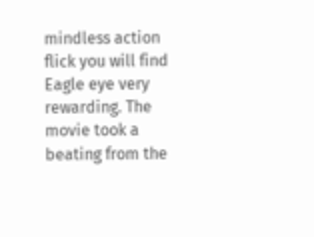mindless action flick you will find Eagle eye very rewarding. The movie took a beating from the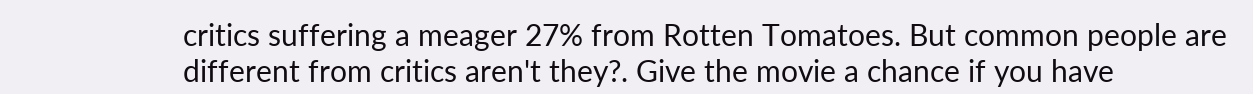critics suffering a meager 27% from Rotten Tomatoes. But common people are different from critics aren't they?. Give the movie a chance if you have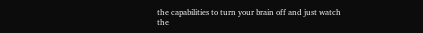the capabilities to turn your brain off and just watch the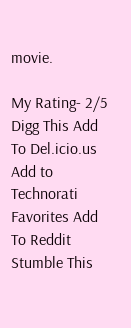movie.

My Rating- 2/5
Digg This Add To Del.icio.us Add to Technorati Favorites Add To Reddit Stumble This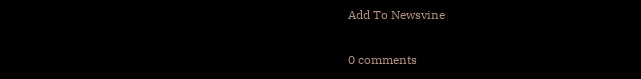Add To Newsvine

0 comments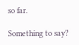so far.

Something to say?